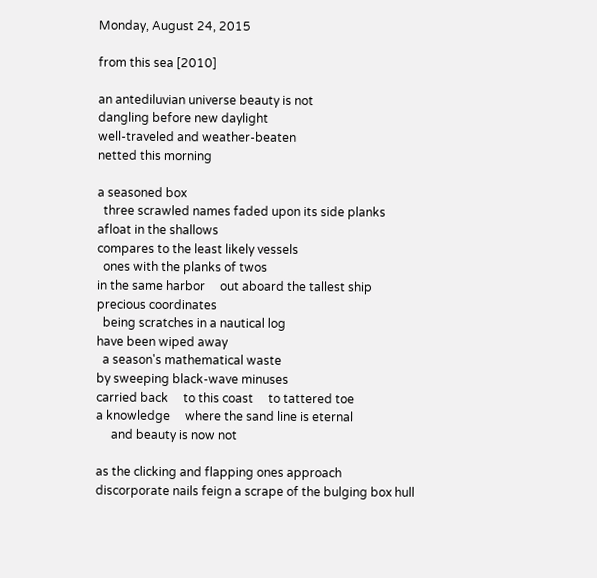Monday, August 24, 2015

from this sea [2010]

an antediluvian universe beauty is not
dangling before new daylight
well-traveled and weather-beaten
netted this morning

a seasoned box
  three scrawled names faded upon its side planks
afloat in the shallows
compares to the least likely vessels
  ones with the planks of twos
in the same harbor     out aboard the tallest ship
precious coordinates
  being scratches in a nautical log
have been wiped away
  a season's mathematical waste
by sweeping black-wave minuses
carried back     to this coast     to tattered toe
a knowledge     where the sand line is eternal
     and beauty is now not

as the clicking and flapping ones approach
discorporate nails feign a scrape of the bulging box hull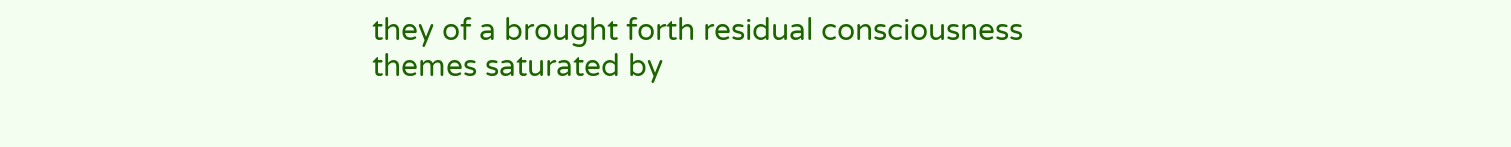they of a brought forth residual consciousness
themes saturated by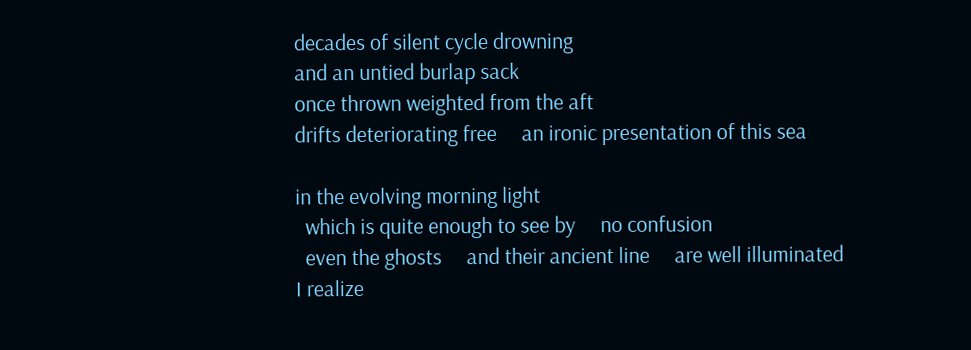decades of silent cycle drowning
and an untied burlap sack
once thrown weighted from the aft
drifts deteriorating free     an ironic presentation of this sea

in the evolving morning light
  which is quite enough to see by     no confusion
  even the ghosts     and their ancient line     are well illuminated
I realize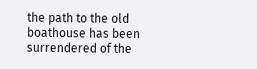the path to the old boathouse has been surrendered of the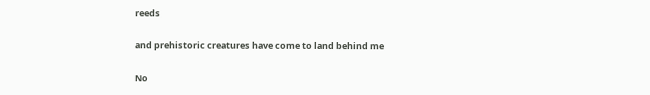reeds

and prehistoric creatures have come to land behind me

No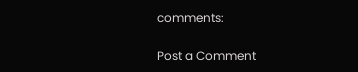comments:

Post a Comment